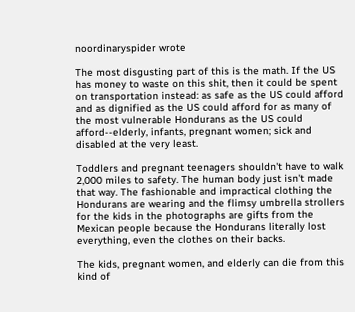noordinaryspider wrote

The most disgusting part of this is the math. If the US has money to waste on this shit, then it could be spent on transportation instead: as safe as the US could afford and as dignified as the US could afford for as many of the most vulnerable Hondurans as the US could afford--elderly, infants, pregnant women; sick and disabled at the very least.

Toddlers and pregnant teenagers shouldn't have to walk 2,000 miles to safety. The human body just isn't made that way. The fashionable and impractical clothing the Hondurans are wearing and the flimsy umbrella strollers for the kids in the photographs are gifts from the Mexican people because the Hondurans literally lost everything, even the clothes on their backs.

The kids, pregnant women, and elderly can die from this kind of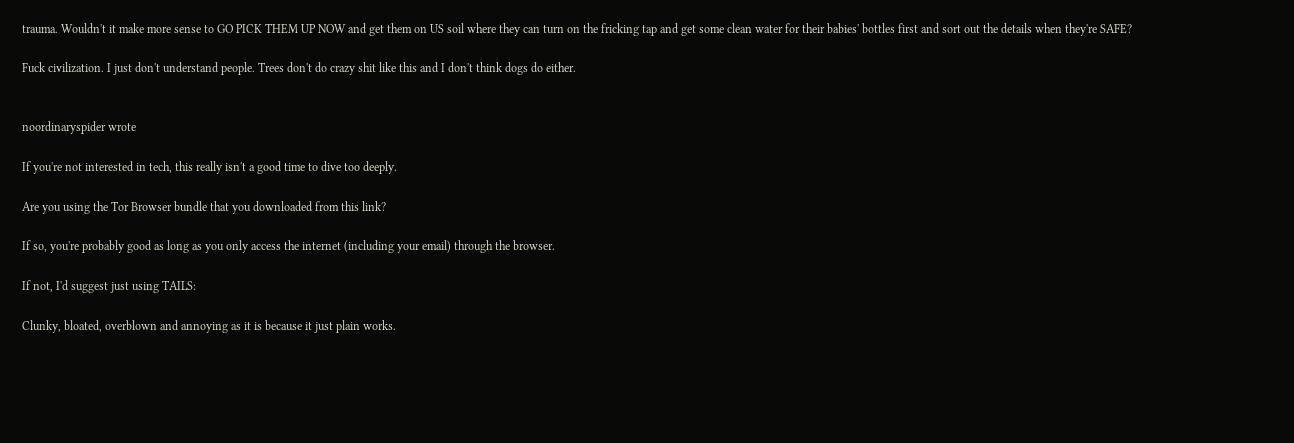trauma. Wouldn't it make more sense to GO PICK THEM UP NOW and get them on US soil where they can turn on the fricking tap and get some clean water for their babies' bottles first and sort out the details when they're SAFE?

Fuck civilization. I just don't understand people. Trees don't do crazy shit like this and I don't think dogs do either.


noordinaryspider wrote

If you're not interested in tech, this really isn't a good time to dive too deeply.

Are you using the Tor Browser bundle that you downloaded from this link?

If so, you're probably good as long as you only access the internet (including your email) through the browser.

If not, I'd suggest just using TAILS:

Clunky, bloated, overblown and annoying as it is because it just plain works.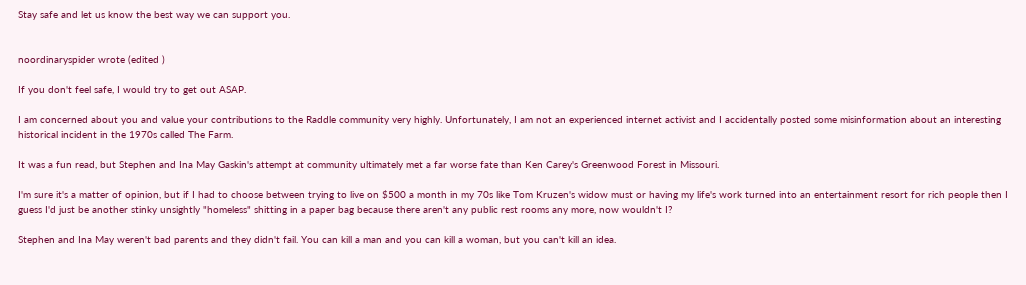Stay safe and let us know the best way we can support you.


noordinaryspider wrote (edited )

If you don't feel safe, I would try to get out ASAP.

I am concerned about you and value your contributions to the Raddle community very highly. Unfortunately, I am not an experienced internet activist and I accidentally posted some misinformation about an interesting historical incident in the 1970s called The Farm.

It was a fun read, but Stephen and Ina May Gaskin's attempt at community ultimately met a far worse fate than Ken Carey's Greenwood Forest in Missouri.

I'm sure it's a matter of opinion, but if I had to choose between trying to live on $500 a month in my 70s like Tom Kruzen's widow must or having my life's work turned into an entertainment resort for rich people then I guess I'd just be another stinky unsightly "homeless" shitting in a paper bag because there aren't any public rest rooms any more, now wouldn't I?

Stephen and Ina May weren't bad parents and they didn't fail. You can kill a man and you can kill a woman, but you can't kill an idea.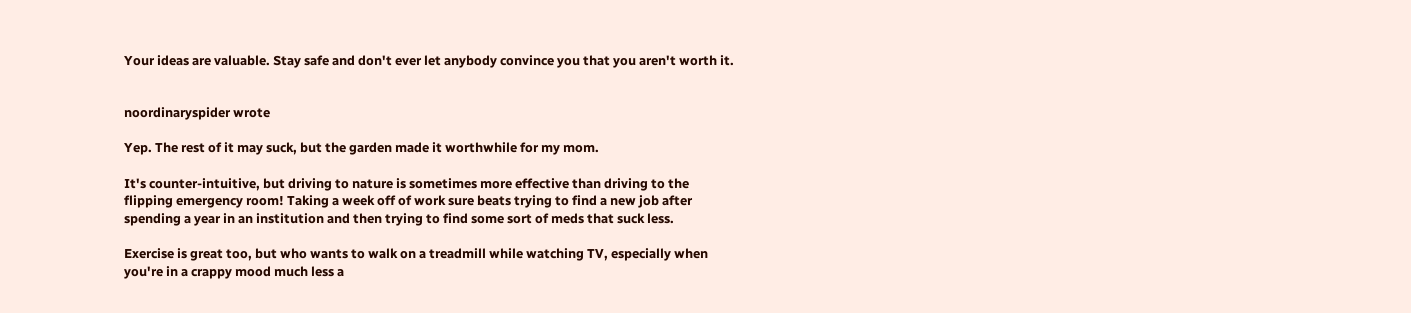Your ideas are valuable. Stay safe and don't ever let anybody convince you that you aren't worth it.


noordinaryspider wrote

Yep. The rest of it may suck, but the garden made it worthwhile for my mom.

It's counter-intuitive, but driving to nature is sometimes more effective than driving to the flipping emergency room! Taking a week off of work sure beats trying to find a new job after spending a year in an institution and then trying to find some sort of meds that suck less.

Exercise is great too, but who wants to walk on a treadmill while watching TV, especially when you're in a crappy mood much less a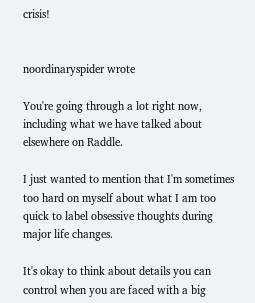crisis!


noordinaryspider wrote

You're going through a lot right now, including what we have talked about elsewhere on Raddle.

I just wanted to mention that I'm sometimes too hard on myself about what I am too quick to label obsessive thoughts during major life changes.

It's okay to think about details you can control when you are faced with a big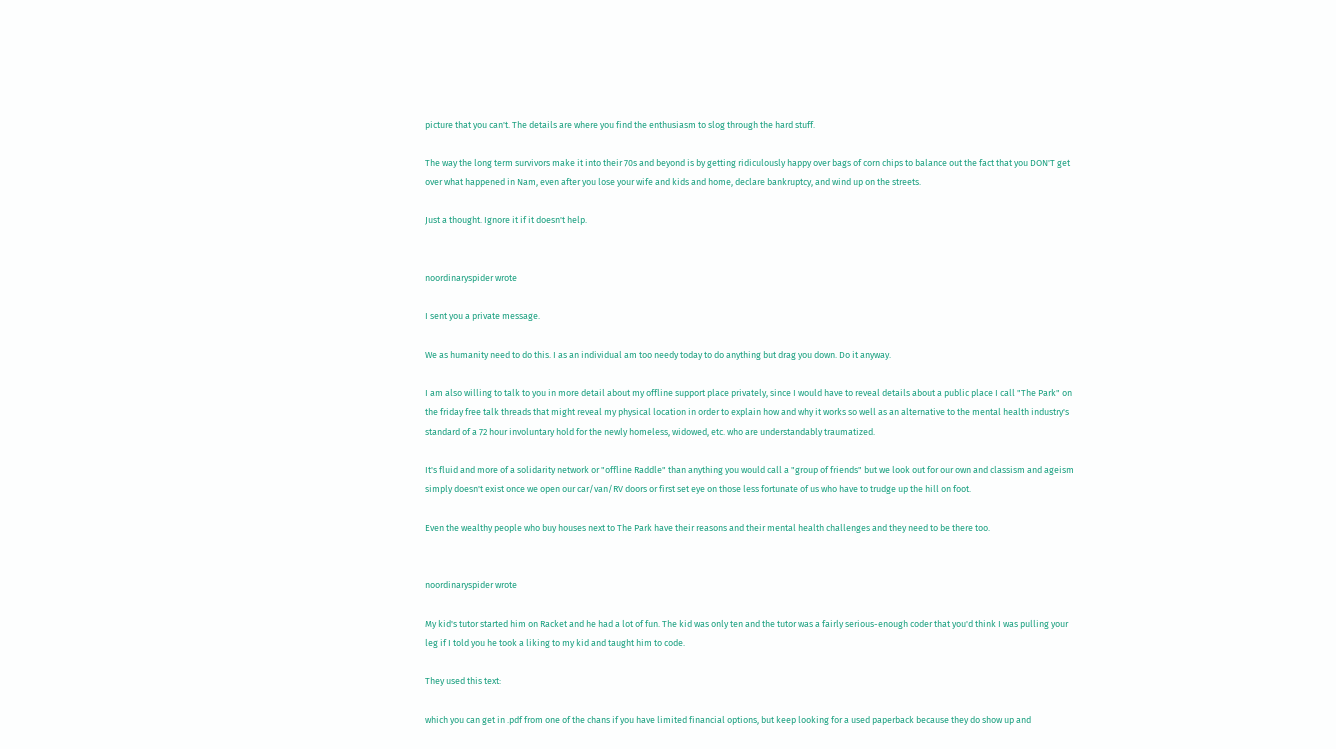picture that you can't. The details are where you find the enthusiasm to slog through the hard stuff.

The way the long term survivors make it into their 70s and beyond is by getting ridiculously happy over bags of corn chips to balance out the fact that you DON'T get over what happened in Nam, even after you lose your wife and kids and home, declare bankruptcy, and wind up on the streets.

Just a thought. Ignore it if it doesn't help.


noordinaryspider wrote

I sent you a private message.

We as humanity need to do this. I as an individual am too needy today to do anything but drag you down. Do it anyway.

I am also willing to talk to you in more detail about my offline support place privately, since I would have to reveal details about a public place I call "The Park" on the friday free talk threads that might reveal my physical location in order to explain how and why it works so well as an alternative to the mental health industry's standard of a 72 hour involuntary hold for the newly homeless, widowed, etc. who are understandably traumatized.

It's fluid and more of a solidarity network or "offline Raddle" than anything you would call a "group of friends" but we look out for our own and classism and ageism simply doesn't exist once we open our car/van/RV doors or first set eye on those less fortunate of us who have to trudge up the hill on foot.

Even the wealthy people who buy houses next to The Park have their reasons and their mental health challenges and they need to be there too.


noordinaryspider wrote

My kid's tutor started him on Racket and he had a lot of fun. The kid was only ten and the tutor was a fairly serious-enough coder that you'd think I was pulling your leg if I told you he took a liking to my kid and taught him to code.

They used this text:

which you can get in .pdf from one of the chans if you have limited financial options, but keep looking for a used paperback because they do show up and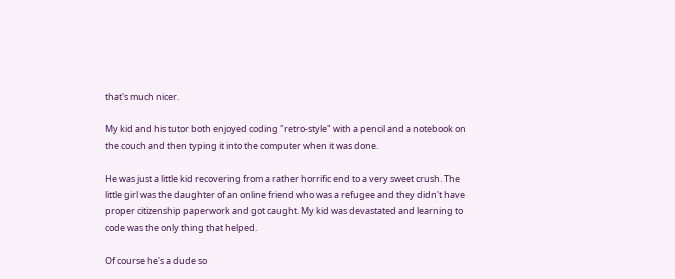that's much nicer.

My kid and his tutor both enjoyed coding "retro-style" with a pencil and a notebook on the couch and then typing it into the computer when it was done.

He was just a little kid recovering from a rather horrific end to a very sweet crush. The little girl was the daughter of an online friend who was a refugee and they didn't have proper citizenship paperwork and got caught. My kid was devastated and learning to code was the only thing that helped.

Of course he's a dude so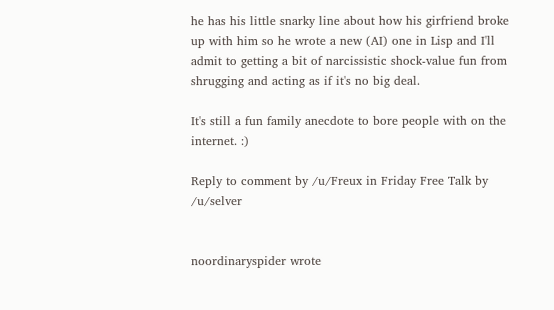he has his little snarky line about how his girfriend broke up with him so he wrote a new (AI) one in Lisp and I'll admit to getting a bit of narcissistic shock-value fun from shrugging and acting as if it's no big deal.

It's still a fun family anecdote to bore people with on the internet. :)

Reply to comment by /u/Freux in Friday Free Talk by /u/selver


noordinaryspider wrote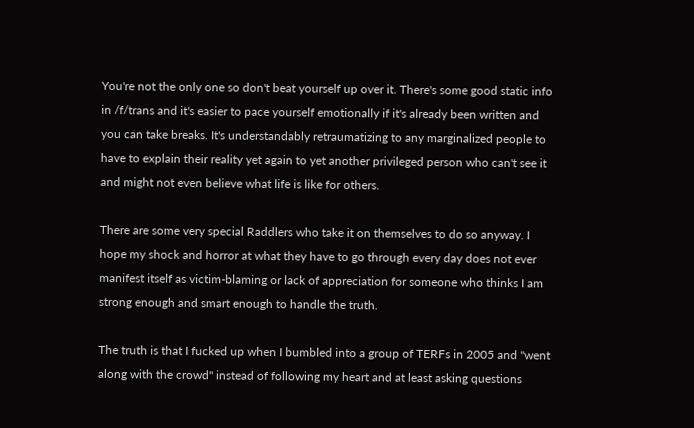You're not the only one so don't beat yourself up over it. There's some good static info in /f/trans and it's easier to pace yourself emotionally if it's already been written and you can take breaks. It's understandably retraumatizing to any marginalized people to have to explain their reality yet again to yet another privileged person who can't see it and might not even believe what life is like for others.

There are some very special Raddlers who take it on themselves to do so anyway. I hope my shock and horror at what they have to go through every day does not ever manifest itself as victim-blaming or lack of appreciation for someone who thinks I am strong enough and smart enough to handle the truth.

The truth is that I fucked up when I bumbled into a group of TERFs in 2005 and "went along with the crowd" instead of following my heart and at least asking questions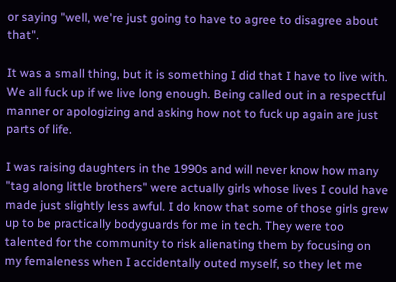or saying "well, we're just going to have to agree to disagree about that".

It was a small thing, but it is something I did that I have to live with. We all fuck up if we live long enough. Being called out in a respectful manner or apologizing and asking how not to fuck up again are just parts of life.

I was raising daughters in the 1990s and will never know how many "tag along little brothers" were actually girls whose lives I could have made just slightly less awful. I do know that some of those girls grew up to be practically bodyguards for me in tech. They were too talented for the community to risk alienating them by focusing on my femaleness when I accidentally outed myself, so they let me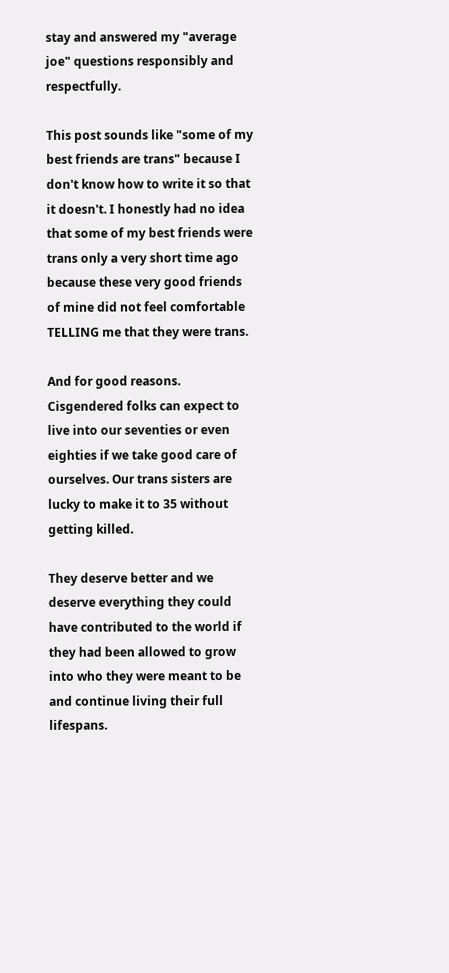stay and answered my "average joe" questions responsibly and respectfully.

This post sounds like "some of my best friends are trans" because I don't know how to write it so that it doesn't. I honestly had no idea that some of my best friends were trans only a very short time ago because these very good friends of mine did not feel comfortable TELLING me that they were trans.

And for good reasons. Cisgendered folks can expect to live into our seventies or even eighties if we take good care of ourselves. Our trans sisters are lucky to make it to 35 without getting killed.

They deserve better and we deserve everything they could have contributed to the world if they had been allowed to grow into who they were meant to be and continue living their full lifespans.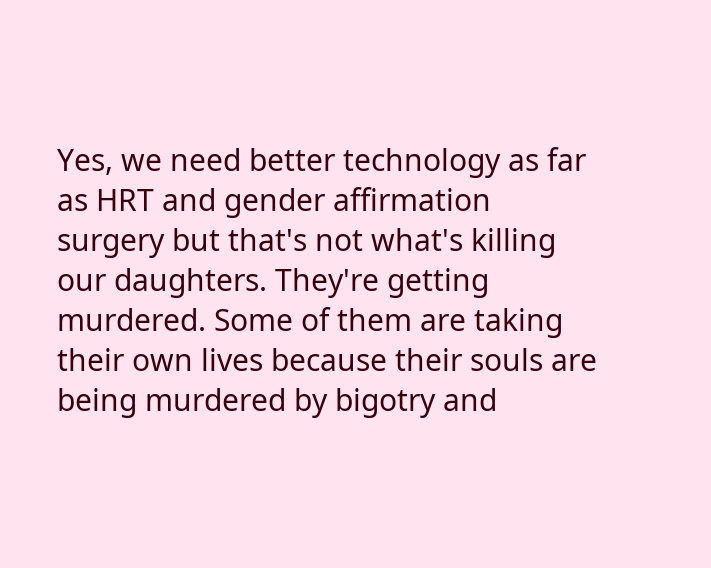Yes, we need better technology as far as HRT and gender affirmation surgery but that's not what's killing our daughters. They're getting murdered. Some of them are taking their own lives because their souls are being murdered by bigotry and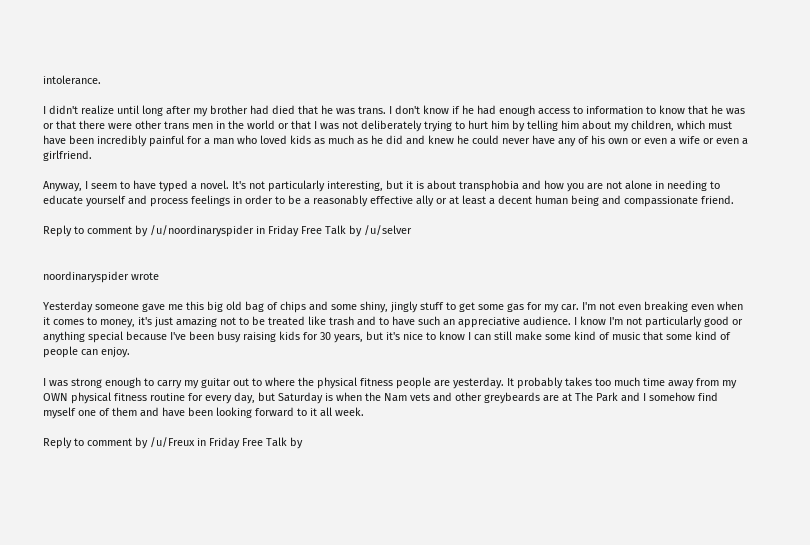intolerance.

I didn't realize until long after my brother had died that he was trans. I don't know if he had enough access to information to know that he was or that there were other trans men in the world or that I was not deliberately trying to hurt him by telling him about my children, which must have been incredibly painful for a man who loved kids as much as he did and knew he could never have any of his own or even a wife or even a girlfriend.

Anyway, I seem to have typed a novel. It's not particularly interesting, but it is about transphobia and how you are not alone in needing to educate yourself and process feelings in order to be a reasonably effective ally or at least a decent human being and compassionate friend.

Reply to comment by /u/noordinaryspider in Friday Free Talk by /u/selver


noordinaryspider wrote

Yesterday someone gave me this big old bag of chips and some shiny, jingly stuff to get some gas for my car. I'm not even breaking even when it comes to money, it's just amazing not to be treated like trash and to have such an appreciative audience. I know I'm not particularly good or anything special because I've been busy raising kids for 30 years, but it's nice to know I can still make some kind of music that some kind of people can enjoy.

I was strong enough to carry my guitar out to where the physical fitness people are yesterday. It probably takes too much time away from my OWN physical fitness routine for every day, but Saturday is when the Nam vets and other greybeards are at The Park and I somehow find myself one of them and have been looking forward to it all week.

Reply to comment by /u/Freux in Friday Free Talk by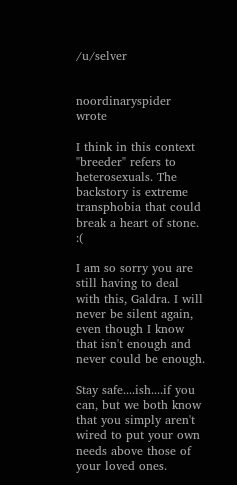/u/selver


noordinaryspider wrote

I think in this context "breeder" refers to heterosexuals. The backstory is extreme transphobia that could break a heart of stone. :(

I am so sorry you are still having to deal with this, Galdra. I will never be silent again, even though I know that isn't enough and never could be enough.

Stay safe....ish....if you can, but we both know that you simply aren't wired to put your own needs above those of your loved ones.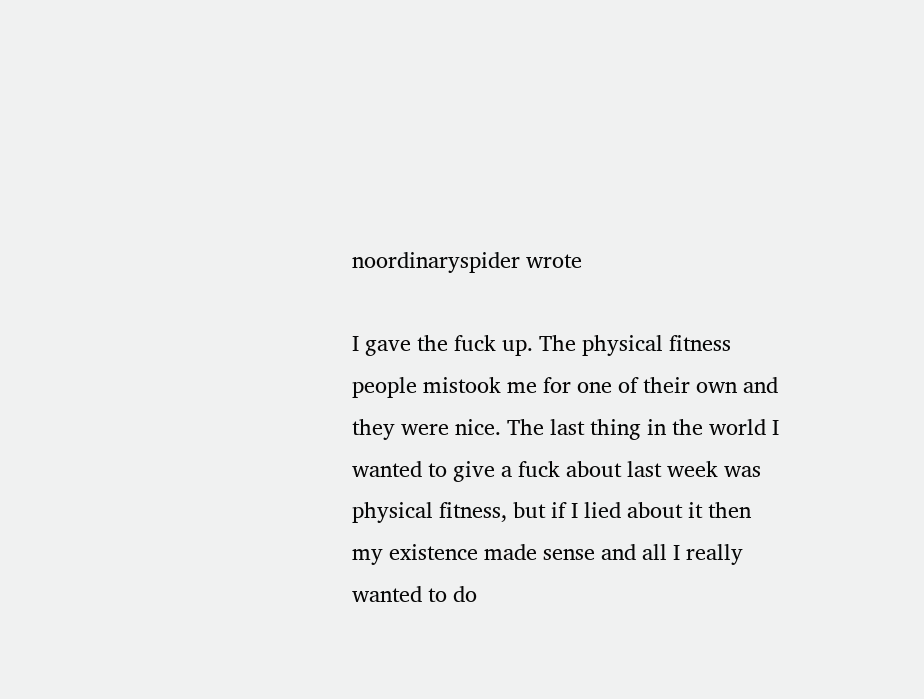noordinaryspider wrote

I gave the fuck up. The physical fitness people mistook me for one of their own and they were nice. The last thing in the world I wanted to give a fuck about last week was physical fitness, but if I lied about it then my existence made sense and all I really wanted to do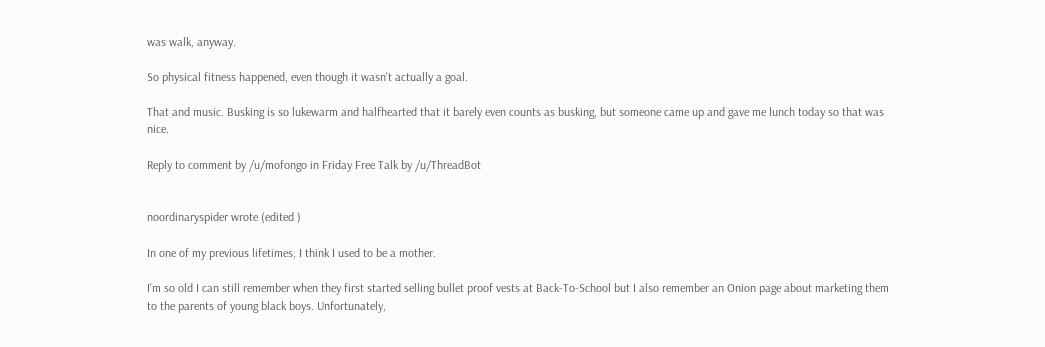was walk, anyway.

So physical fitness happened, even though it wasn't actually a goal.

That and music. Busking is so lukewarm and halfhearted that it barely even counts as busking, but someone came up and gave me lunch today so that was nice.

Reply to comment by /u/mofongo in Friday Free Talk by /u/ThreadBot


noordinaryspider wrote (edited )

In one of my previous lifetimes, I think I used to be a mother.

I'm so old I can still remember when they first started selling bullet proof vests at Back-To-School but I also remember an Onion page about marketing them to the parents of young black boys. Unfortunately,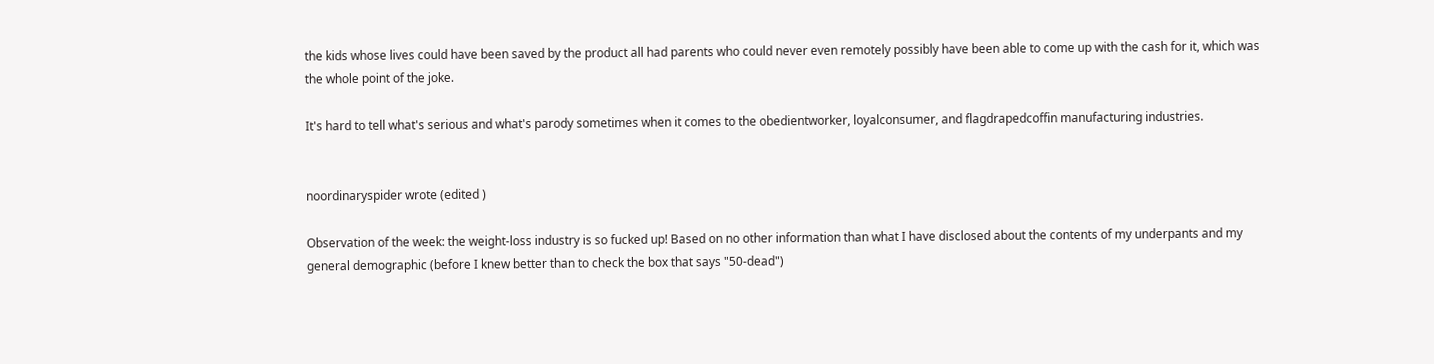the kids whose lives could have been saved by the product all had parents who could never even remotely possibly have been able to come up with the cash for it, which was the whole point of the joke.

It's hard to tell what's serious and what's parody sometimes when it comes to the obedientworker, loyalconsumer, and flagdrapedcoffin manufacturing industries.


noordinaryspider wrote (edited )

Observation of the week: the weight-loss industry is so fucked up! Based on no other information than what I have disclosed about the contents of my underpants and my general demographic (before I knew better than to check the box that says "50-dead")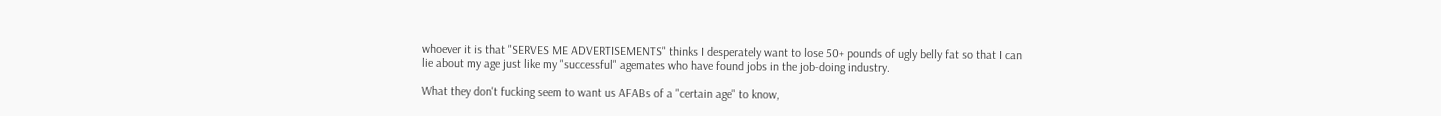whoever it is that "SERVES ME ADVERTISEMENTS" thinks I desperately want to lose 50+ pounds of ugly belly fat so that I can lie about my age just like my "successful" agemates who have found jobs in the job-doing industry.

What they don't fucking seem to want us AFABs of a "certain age" to know,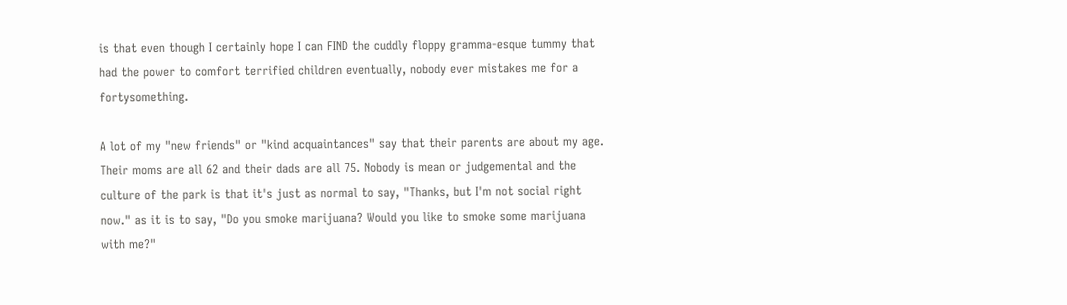is that even though I certainly hope I can FIND the cuddly floppy gramma-esque tummy that had the power to comfort terrified children eventually, nobody ever mistakes me for a fortysomething.

A lot of my "new friends" or "kind acquaintances" say that their parents are about my age. Their moms are all 62 and their dads are all 75. Nobody is mean or judgemental and the culture of the park is that it's just as normal to say, "Thanks, but I'm not social right now." as it is to say, "Do you smoke marijuana? Would you like to smoke some marijuana with me?"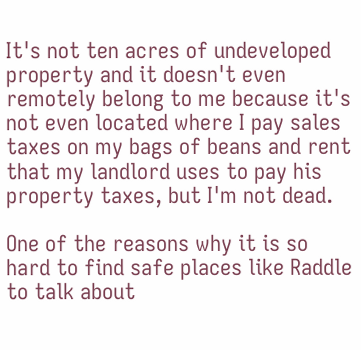It's not ten acres of undeveloped property and it doesn't even remotely belong to me because it's not even located where I pay sales taxes on my bags of beans and rent that my landlord uses to pay his property taxes, but I'm not dead.

One of the reasons why it is so hard to find safe places like Raddle to talk about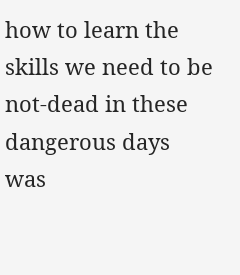how to learn the skills we need to be not-dead in these dangerous days was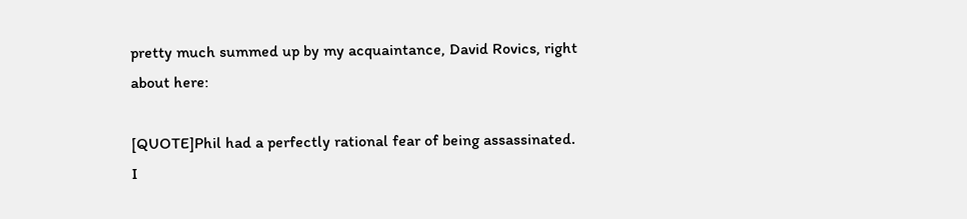pretty much summed up by my acquaintance, David Rovics, right about here:

[QUOTE]Phil had a perfectly rational fear of being assassinated. I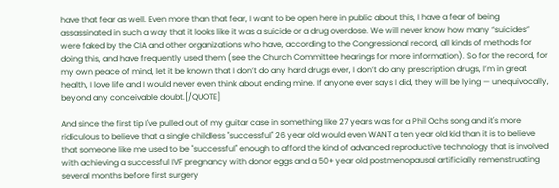have that fear as well. Even more than that fear, I want to be open here in public about this, I have a fear of being assassinated in such a way that it looks like it was a suicide or a drug overdose. We will never know how many “suicides” were faked by the CIA and other organizations who have, according to the Congressional record, all kinds of methods for doing this, and have frequently used them (see the Church Committee hearings for more information). So for the record, for my own peace of mind, let it be known that I don’t do any hard drugs ever, I don’t do any prescription drugs, I’m in great health, I love life and I would never even think about ending mine. If anyone ever says I did, they will be lying — unequivocally, beyond any conceivable doubt.[/QUOTE]

And since the first tip I've pulled out of my guitar case in something like 27 years was for a Phil Ochs song and it's more ridiculous to believe that a single childless "successful" 26 year old would even WANT a ten year old kid than it is to believe that someone like me used to be "successful" enough to afford the kind of advanced reproductive technology that is involved with achieving a successful IVF pregnancy with donor eggs and a 50+ year old postmenopausal artificially remenstruating several months before first surgery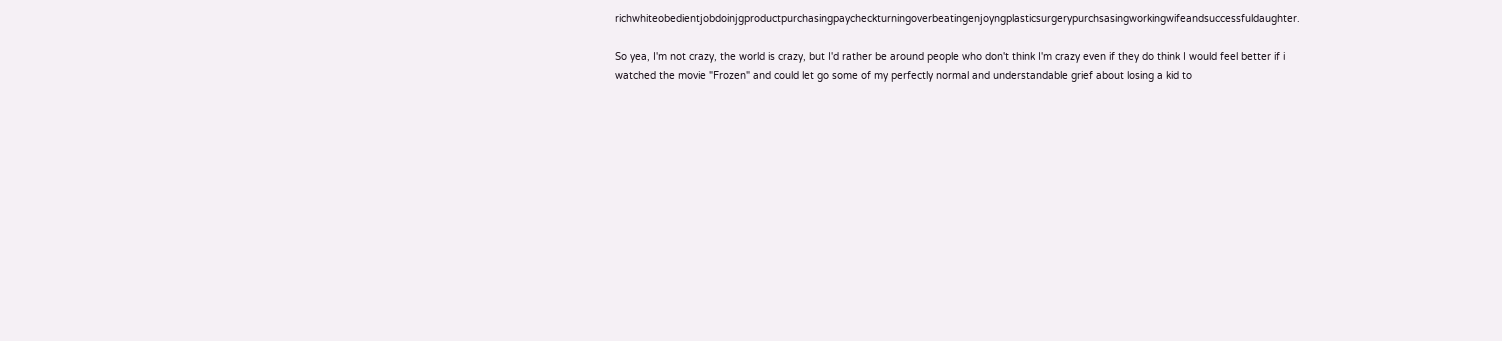richwhiteobedientjobdoinjgproductpurchasingpaycheckturningoverbeatingenjoyngplasticsurgerypurchsasingworkingwifeandsuccessfuldaughter.

So yea, I'm not crazy, the world is crazy, but I'd rather be around people who don't think I'm crazy even if they do think I would feel better if i watched the movie "Frozen" and could let go some of my perfectly normal and understandable grief about losing a kid to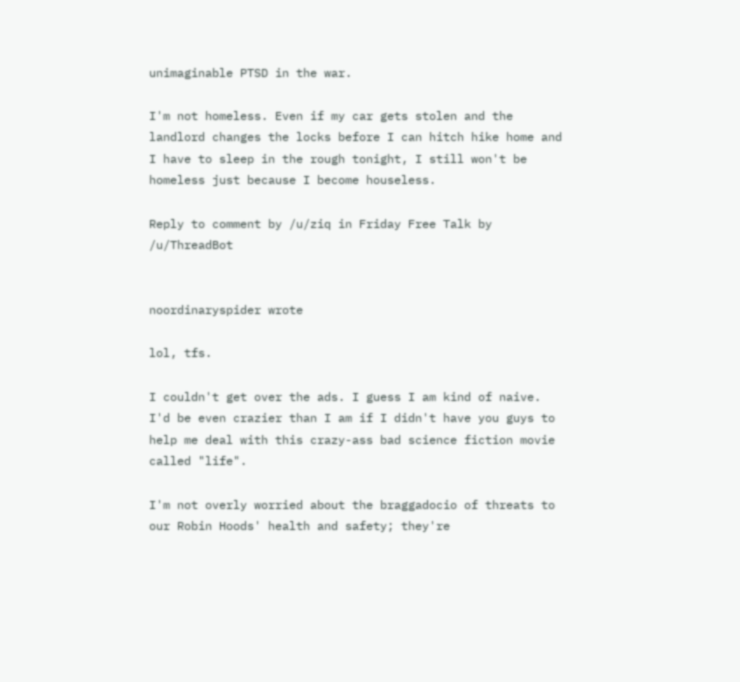unimaginable PTSD in the war.

I'm not homeless. Even if my car gets stolen and the landlord changes the locks before I can hitch hike home and I have to sleep in the rough tonight, I still won't be homeless just because I become houseless.

Reply to comment by /u/ziq in Friday Free Talk by /u/ThreadBot


noordinaryspider wrote

lol, tfs.

I couldn't get over the ads. I guess I am kind of naive. I'd be even crazier than I am if I didn't have you guys to help me deal with this crazy-ass bad science fiction movie called "life".

I'm not overly worried about the braggadocio of threats to our Robin Hoods' health and safety; they're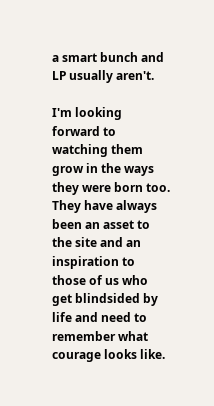a smart bunch and LP usually aren't.

I'm looking forward to watching them grow in the ways they were born too. They have always been an asset to the site and an inspiration to those of us who get blindsided by life and need to remember what courage looks like.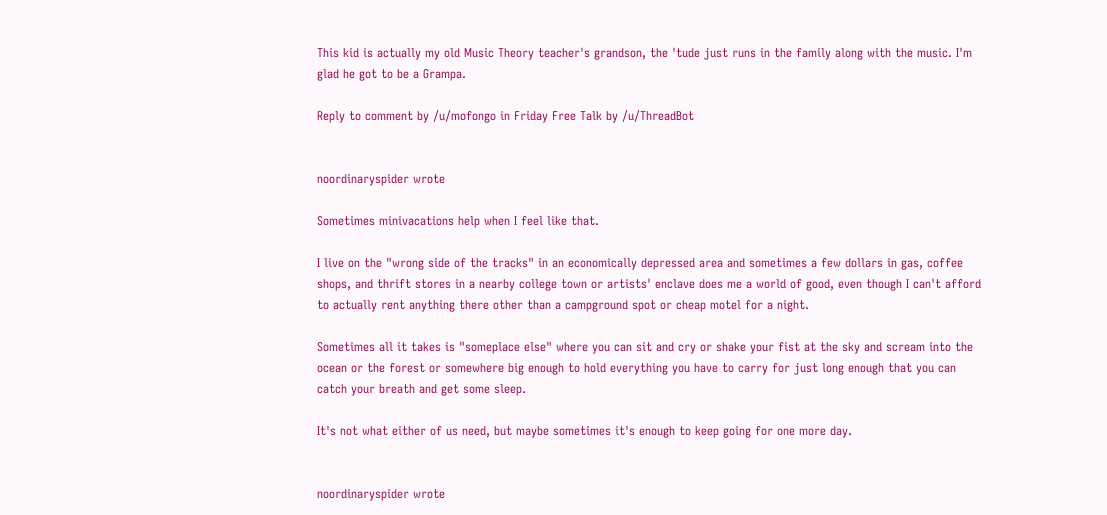This kid is actually my old Music Theory teacher's grandson, the 'tude just runs in the family along with the music. I'm glad he got to be a Grampa.

Reply to comment by /u/mofongo in Friday Free Talk by /u/ThreadBot


noordinaryspider wrote

Sometimes minivacations help when I feel like that.

I live on the "wrong side of the tracks" in an economically depressed area and sometimes a few dollars in gas, coffee shops, and thrift stores in a nearby college town or artists' enclave does me a world of good, even though I can't afford to actually rent anything there other than a campground spot or cheap motel for a night.

Sometimes all it takes is "someplace else" where you can sit and cry or shake your fist at the sky and scream into the ocean or the forest or somewhere big enough to hold everything you have to carry for just long enough that you can catch your breath and get some sleep.

It's not what either of us need, but maybe sometimes it's enough to keep going for one more day.


noordinaryspider wrote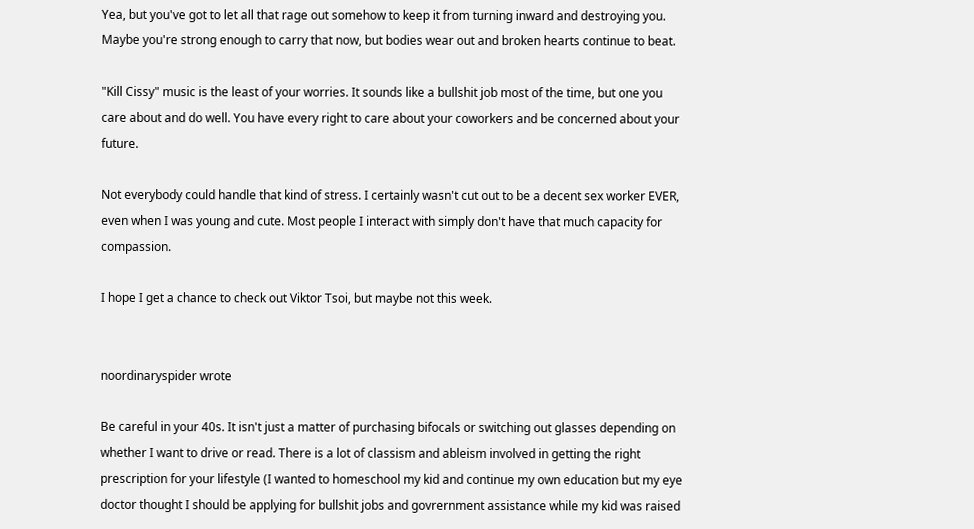Yea, but you've got to let all that rage out somehow to keep it from turning inward and destroying you. Maybe you're strong enough to carry that now, but bodies wear out and broken hearts continue to beat.

"Kill Cissy" music is the least of your worries. It sounds like a bullshit job most of the time, but one you care about and do well. You have every right to care about your coworkers and be concerned about your future.

Not everybody could handle that kind of stress. I certainly wasn't cut out to be a decent sex worker EVER, even when I was young and cute. Most people I interact with simply don't have that much capacity for compassion.

I hope I get a chance to check out Viktor Tsoi, but maybe not this week.


noordinaryspider wrote

Be careful in your 40s. It isn't just a matter of purchasing bifocals or switching out glasses depending on whether I want to drive or read. There is a lot of classism and ableism involved in getting the right prescription for your lifestyle (I wanted to homeschool my kid and continue my own education but my eye doctor thought I should be applying for bullshit jobs and govrernment assistance while my kid was raised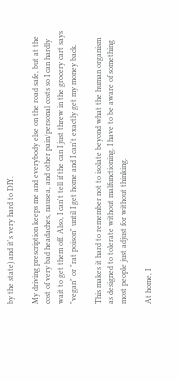by the state) and it's very hard to DIY.

My driving prescription keeps me and everybody else on the road safe, but at the cost of very bad headaches, nausea, and other pain/personal costs so I can hardly wait to get them off. Also, I can't tell if the can I just threw in the grocery cart says "vegan" or "rat poison" until I get home and I can't exactly get my money back.

This makes it hard to remember not to isolate beyond what the human organism as designed to tolerate without malfunctioning. I have to be aware of something most people just adjust for without thinking.

At home, I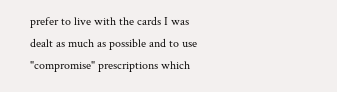prefer to live with the cards I was dealt as much as possible and to use "compromise" prescriptions which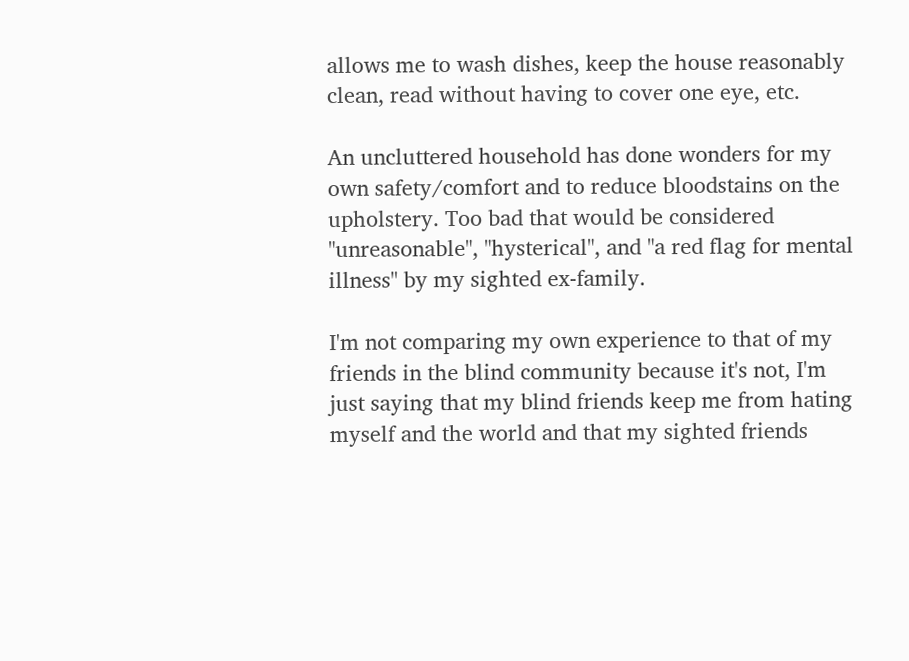allows me to wash dishes, keep the house reasonably clean, read without having to cover one eye, etc.

An uncluttered household has done wonders for my own safety/comfort and to reduce bloodstains on the upholstery. Too bad that would be considered "unreasonable", "hysterical", and "a red flag for mental illness" by my sighted ex-family.

I'm not comparing my own experience to that of my friends in the blind community because it's not, I'm just saying that my blind friends keep me from hating myself and the world and that my sighted friends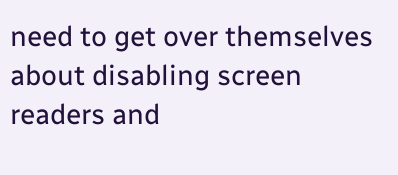need to get over themselves about disabling screen readers and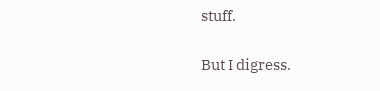stuff.

But I digress.